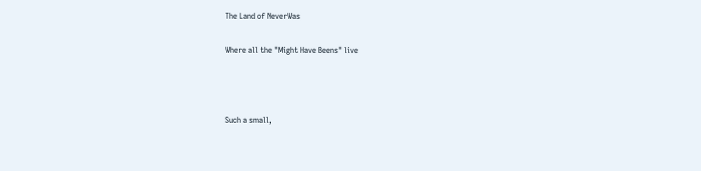The Land of NeverWas

Where all the "Might Have Beens" live



Such a small,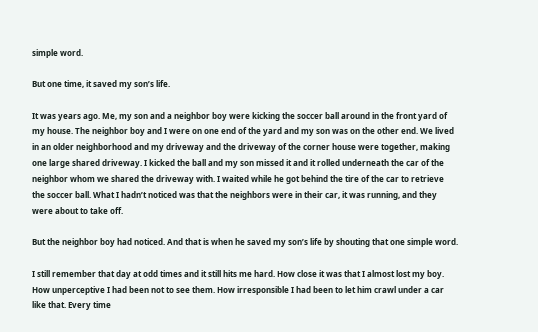simple word.

But one time, it saved my son’s life.

It was years ago. Me, my son and a neighbor boy were kicking the soccer ball around in the front yard of my house. The neighbor boy and I were on one end of the yard and my son was on the other end. We lived in an older neighborhood and my driveway and the driveway of the corner house were together, making one large shared driveway. I kicked the ball and my son missed it and it rolled underneath the car of the neighbor whom we shared the driveway with. I waited while he got behind the tire of the car to retrieve the soccer ball. What I hadn’t noticed was that the neighbors were in their car, it was running, and they were about to take off.

But the neighbor boy had noticed. And that is when he saved my son’s life by shouting that one simple word.

I still remember that day at odd times and it still hits me hard. How close it was that I almost lost my boy. How unperceptive I had been not to see them. How irresponsible I had been to let him crawl under a car like that. Every time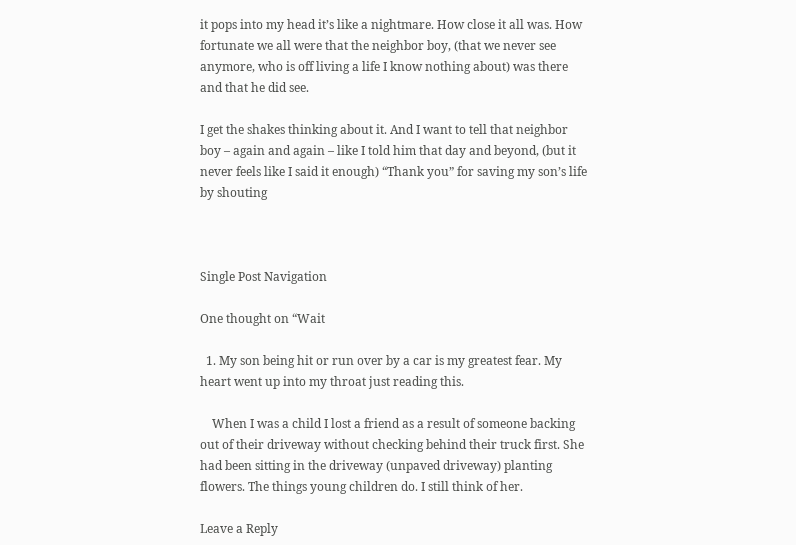it pops into my head it’s like a nightmare. How close it all was. How fortunate we all were that the neighbor boy, (that we never see anymore, who is off living a life I know nothing about) was there and that he did see.

I get the shakes thinking about it. And I want to tell that neighbor boy – again and again – like I told him that day and beyond, (but it never feels like I said it enough) “Thank you” for saving my son’s life by shouting



Single Post Navigation

One thought on “Wait

  1. My son being hit or run over by a car is my greatest fear. My heart went up into my throat just reading this.

    When I was a child I lost a friend as a result of someone backing out of their driveway without checking behind their truck first. She had been sitting in the driveway (unpaved driveway) planting flowers. The things young children do. I still think of her.

Leave a Reply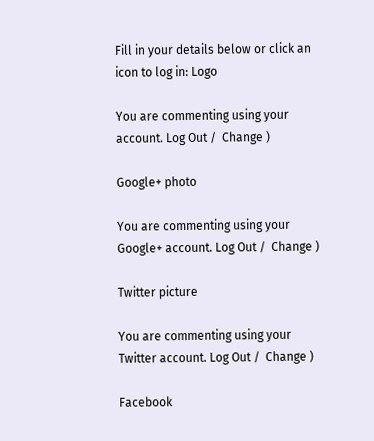Fill in your details below or click an icon to log in: Logo

You are commenting using your account. Log Out /  Change )

Google+ photo

You are commenting using your Google+ account. Log Out /  Change )

Twitter picture

You are commenting using your Twitter account. Log Out /  Change )

Facebook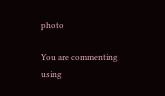photo

You are commenting using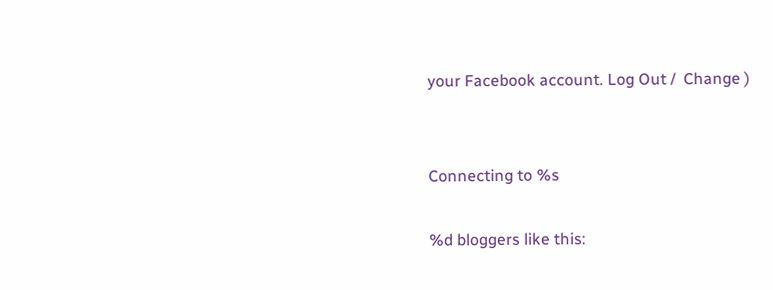your Facebook account. Log Out /  Change )


Connecting to %s

%d bloggers like this: